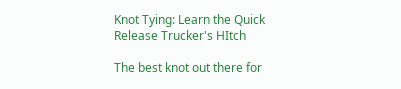Knot Tying: Learn the Quick Release Trucker's HItch

The best knot out there for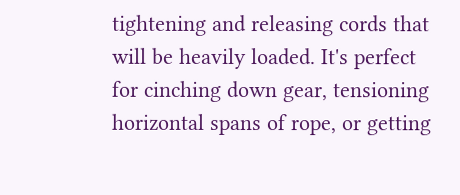tightening and releasing cords that will be heavily loaded. It's perfect for cinching down gear, tensioning horizontal spans of rope, or getting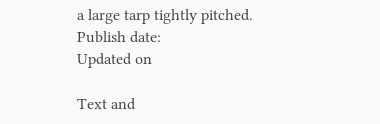a large tarp tightly pitched.
Publish date:
Updated on

Text and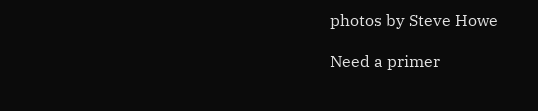photos by Steve Howe

Need a primer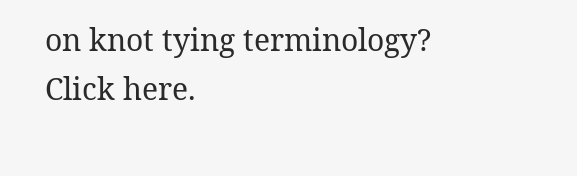on knot tying terminology? Click here.